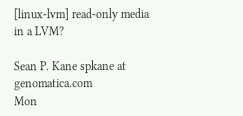[linux-lvm] read-only media in a LVM?

Sean P. Kane spkane at genomatica.com
Mon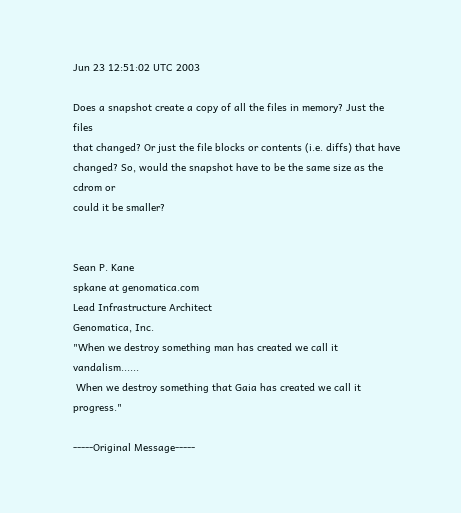Jun 23 12:51:02 UTC 2003

Does a snapshot create a copy of all the files in memory? Just the files
that changed? Or just the file blocks or contents (i.e. diffs) that have
changed? So, would the snapshot have to be the same size as the cdrom or
could it be smaller?


Sean P. Kane
spkane at genomatica.com
Lead Infrastructure Architect
Genomatica, Inc.
"When we destroy something man has created we call it vandalism......
 When we destroy something that Gaia has created we call it progress."

-----Original Message-----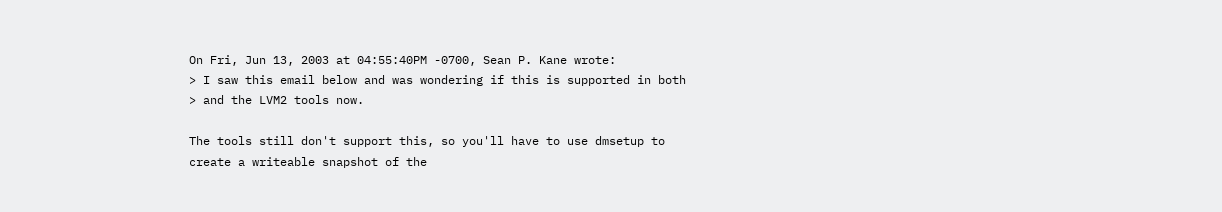On Fri, Jun 13, 2003 at 04:55:40PM -0700, Sean P. Kane wrote:
> I saw this email below and was wondering if this is supported in both
> and the LVM2 tools now.

The tools still don't support this, so you'll have to use dmsetup to
create a writeable snapshot of the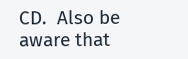CD.  Also be aware that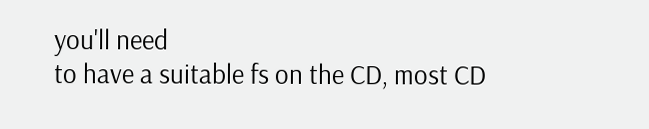you'll need
to have a suitable fs on the CD, most CD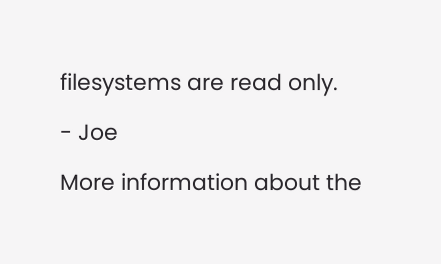filesystems are read only.

- Joe

More information about the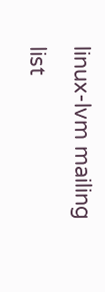linux-lvm mailing list